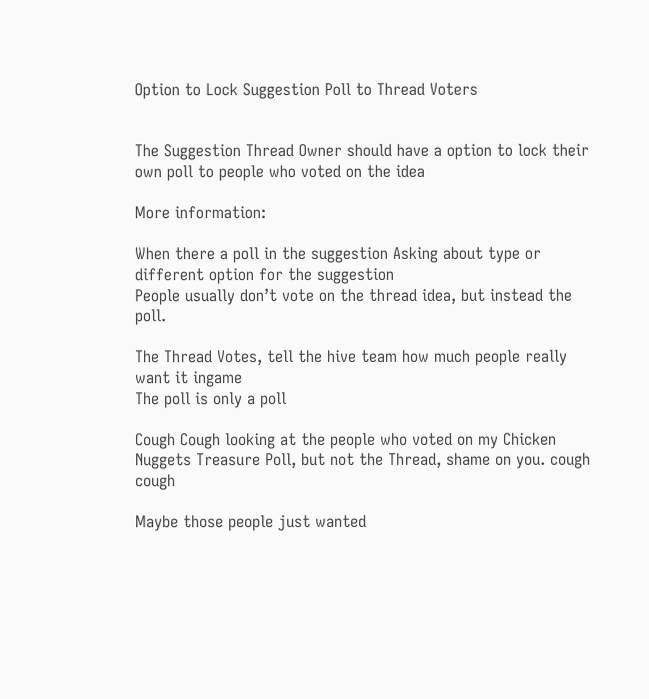Option to Lock Suggestion Poll to Thread Voters


The Suggestion Thread Owner should have a option to lock their own poll to people who voted on the idea

More information:

When there a poll in the suggestion Asking about type or different option for the suggestion
People usually don’t vote on the thread idea, but instead the poll.

The Thread Votes, tell the hive team how much people really want it ingame
The poll is only a poll

Cough Cough looking at the people who voted on my Chicken Nuggets Treasure Poll, but not the Thread, shame on you. cough cough

Maybe those people just wanted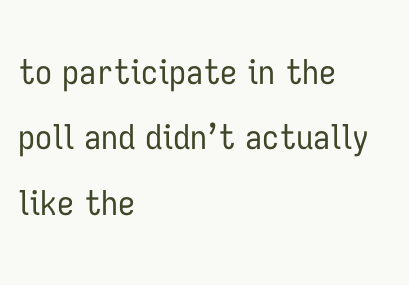to participate in the poll and didn’t actually like the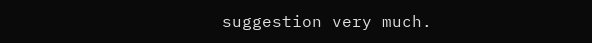suggestion very much.